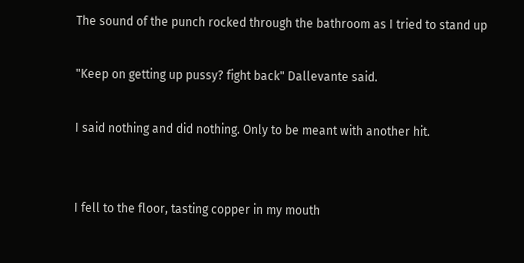The sound of the punch rocked through the bathroom as I tried to stand up

"Keep on getting up pussy? fight back" Dallevante said.

I said nothing and did nothing. Only to be meant with another hit.


I fell to the floor, tasting copper in my mouth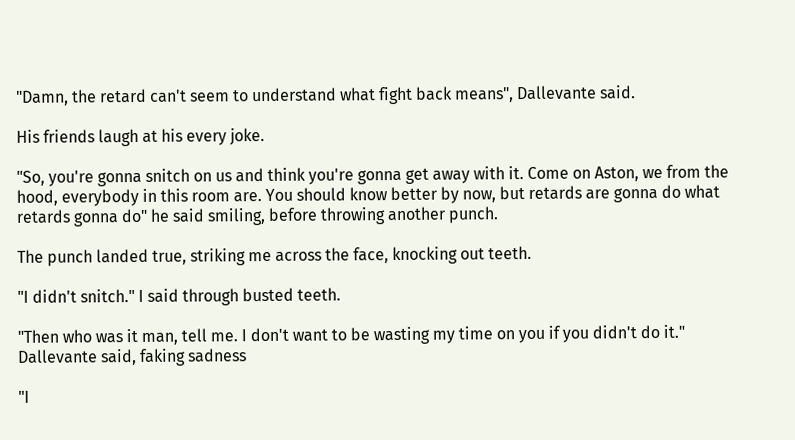"Damn, the retard can't seem to understand what fight back means", Dallevante said.

His friends laugh at his every joke.

"So, you're gonna snitch on us and think you're gonna get away with it. Come on Aston, we from the hood, everybody in this room are. You should know better by now, but retards are gonna do what retards gonna do" he said smiling, before throwing another punch.

The punch landed true, striking me across the face, knocking out teeth.

"I didn't snitch." I said through busted teeth.

"Then who was it man, tell me. I don't want to be wasting my time on you if you didn't do it." Dallevante said, faking sadness

"I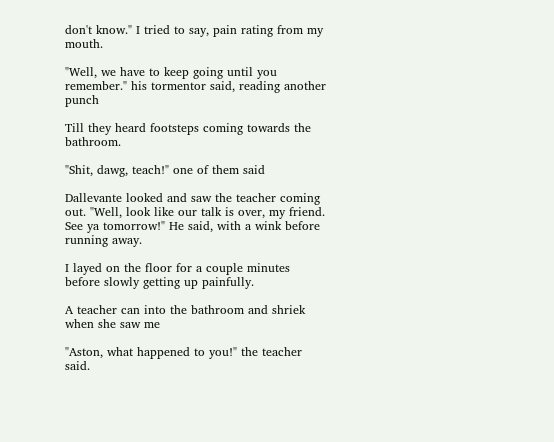don't know." I tried to say, pain rating from my mouth.

"Well, we have to keep going until you remember." his tormentor said, reading another punch

Till they heard footsteps coming towards the bathroom.

"Shit, dawg, teach!" one of them said

Dallevante looked and saw the teacher coming out. "Well, look like our talk is over, my friend. See ya tomorrow!" He said, with a wink before running away.

I layed on the floor for a couple minutes before slowly getting up painfully.

A teacher can into the bathroom and shriek when she saw me

"Aston, what happened to you!" the teacher said.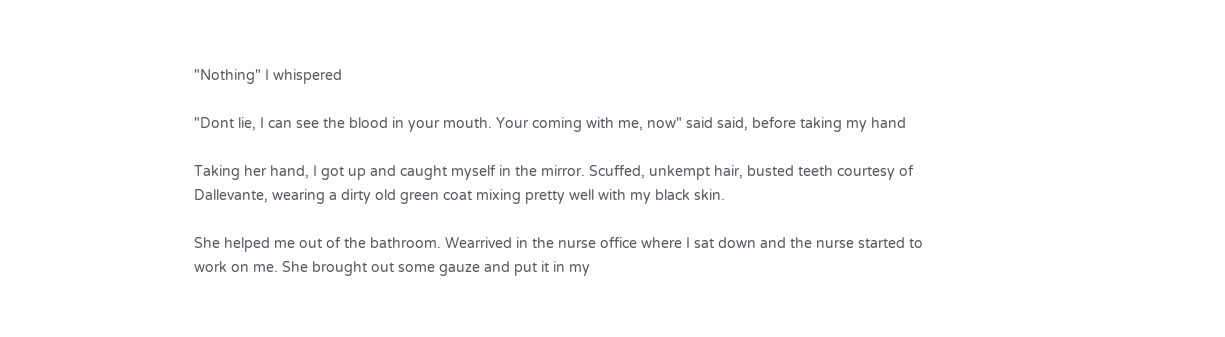"Nothing" I whispered

"Dont lie, I can see the blood in your mouth. Your coming with me, now" said said, before taking my hand

Taking her hand, I got up and caught myself in the mirror. Scuffed, unkempt hair, busted teeth courtesy of Dallevante, wearing a dirty old green coat mixing pretty well with my black skin.

She helped me out of the bathroom. Wearrived in the nurse office where I sat down and the nurse started to work on me. She brought out some gauze and put it in my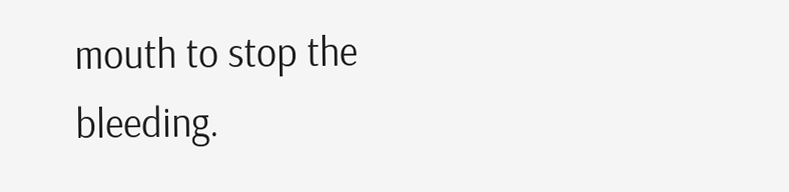mouth to stop the bleeding.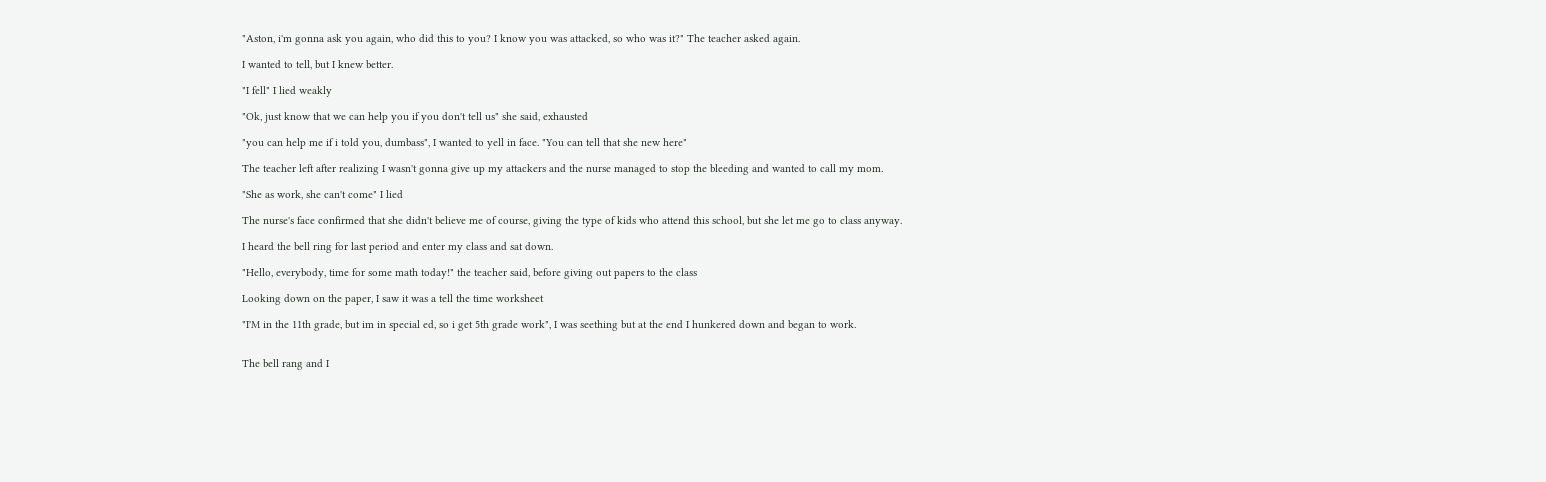"Aston, i'm gonna ask you again, who did this to you? I know you was attacked, so who was it?" The teacher asked again.

I wanted to tell, but I knew better.

"I fell" I lied weakly

"Ok, just know that we can help you if you don't tell us" she said, exhausted

"you can help me if i told you, dumbass", I wanted to yell in face. "You can tell that she new here"

The teacher left after realizing I wasn't gonna give up my attackers and the nurse managed to stop the bleeding and wanted to call my mom.

"She as work, she can't come" I lied

The nurse's face confirmed that she didn't believe me of course, giving the type of kids who attend this school, but she let me go to class anyway.

I heard the bell ring for last period and enter my class and sat down.

"Hello, everybody, time for some math today!" the teacher said, before giving out papers to the class

Looking down on the paper, I saw it was a tell the time worksheet

"I'M in the 11th grade, but im in special ed, so i get 5th grade work", I was seething but at the end I hunkered down and began to work.


The bell rang and I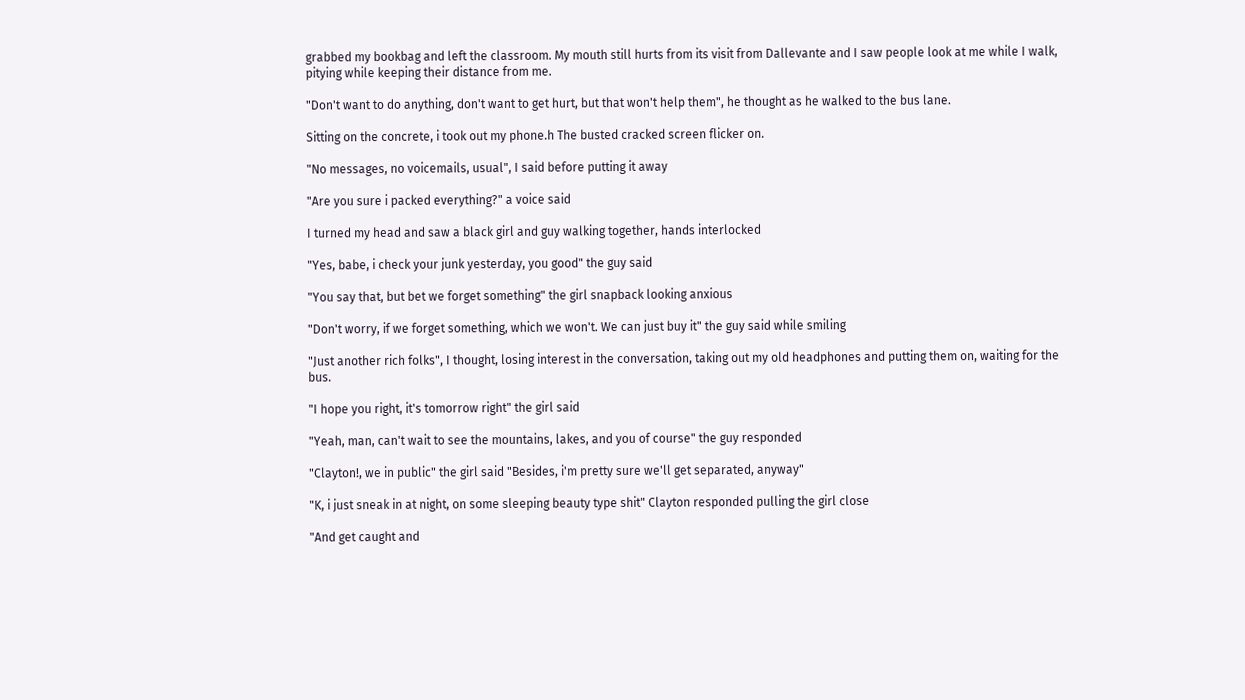grabbed my bookbag and left the classroom. My mouth still hurts from its visit from Dallevante and I saw people look at me while I walk, pitying while keeping their distance from me.

"Don't want to do anything, don't want to get hurt, but that won't help them", he thought as he walked to the bus lane.

Sitting on the concrete, i took out my phone.h The busted cracked screen flicker on.

"No messages, no voicemails, usual", I said before putting it away

"Are you sure i packed everything?" a voice said

I turned my head and saw a black girl and guy walking together, hands interlocked

"Yes, babe, i check your junk yesterday, you good" the guy said

"You say that, but bet we forget something" the girl snapback looking anxious

"Don't worry, if we forget something, which we won't. We can just buy it" the guy said while smiling

"Just another rich folks", I thought, losing interest in the conversation, taking out my old headphones and putting them on, waiting for the bus.

"I hope you right, it's tomorrow right" the girl said

"Yeah, man, can't wait to see the mountains, lakes, and you of course" the guy responded

"Clayton!, we in public" the girl said "Besides, i'm pretty sure we'll get separated, anyway"

"K, i just sneak in at night, on some sleeping beauty type shit" Clayton responded pulling the girl close

"And get caught and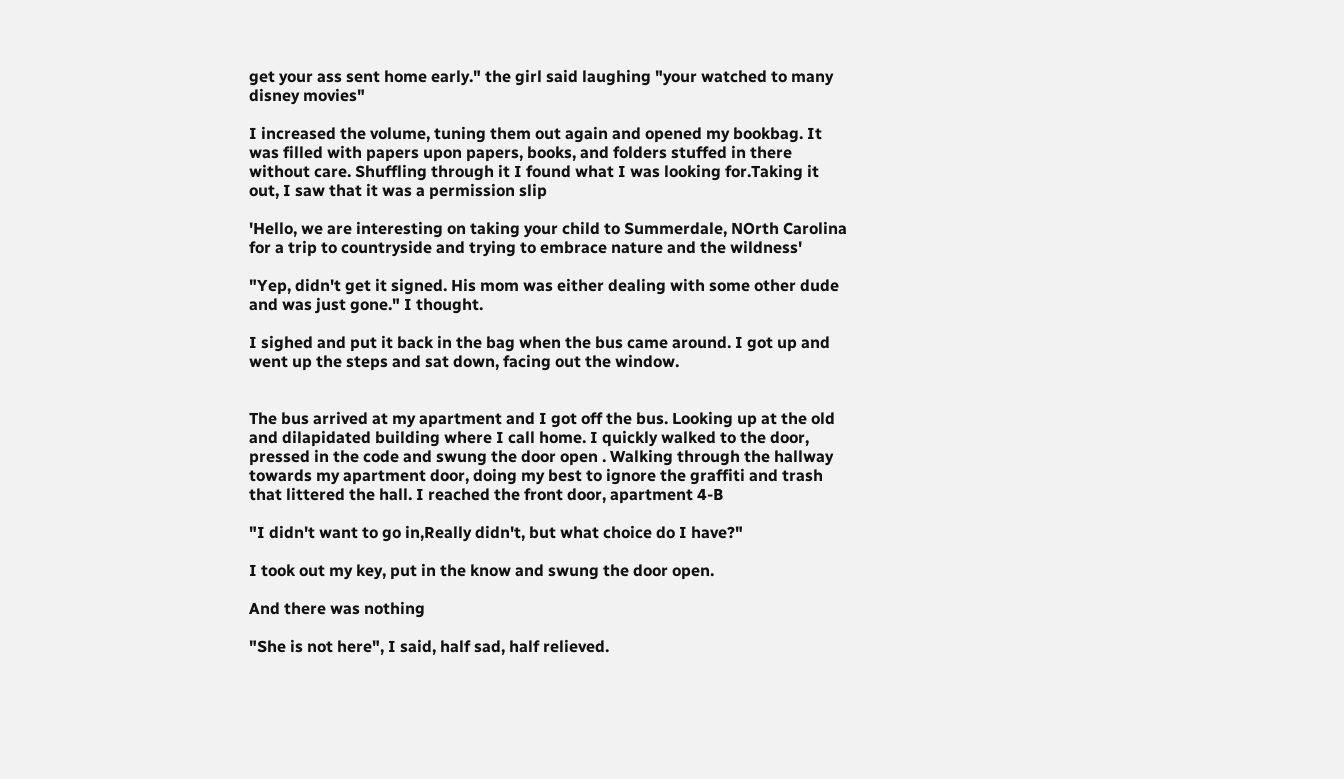get your ass sent home early." the girl said laughing "your watched to many disney movies"

I increased the volume, tuning them out again and opened my bookbag. It was filled with papers upon papers, books, and folders stuffed in there without care. Shuffling through it I found what I was looking for.Taking it out, I saw that it was a permission slip

'Hello, we are interesting on taking your child to Summerdale, NOrth Carolina for a trip to countryside and trying to embrace nature and the wildness'

"Yep, didn't get it signed. His mom was either dealing with some other dude and was just gone." I thought.

I sighed and put it back in the bag when the bus came around. I got up and went up the steps and sat down, facing out the window.


The bus arrived at my apartment and I got off the bus. Looking up at the old and dilapidated building where I call home. I quickly walked to the door, pressed in the code and swung the door open . Walking through the hallway towards my apartment door, doing my best to ignore the graffiti and trash that littered the hall. I reached the front door, apartment 4-B

"I didn't want to go in,Really didn't, but what choice do I have?"

I took out my key, put in the know and swung the door open.

And there was nothing

"She is not here", I said, half sad, half relieved.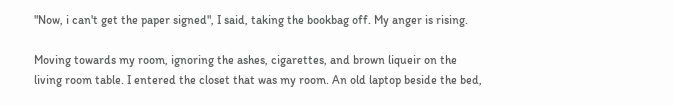"Now, i can't get the paper signed", I said, taking the bookbag off. My anger is rising.

Moving towards my room, ignoring the ashes, cigarettes, and brown liqueir on the living room table. I entered the closet that was my room. An old laptop beside the bed,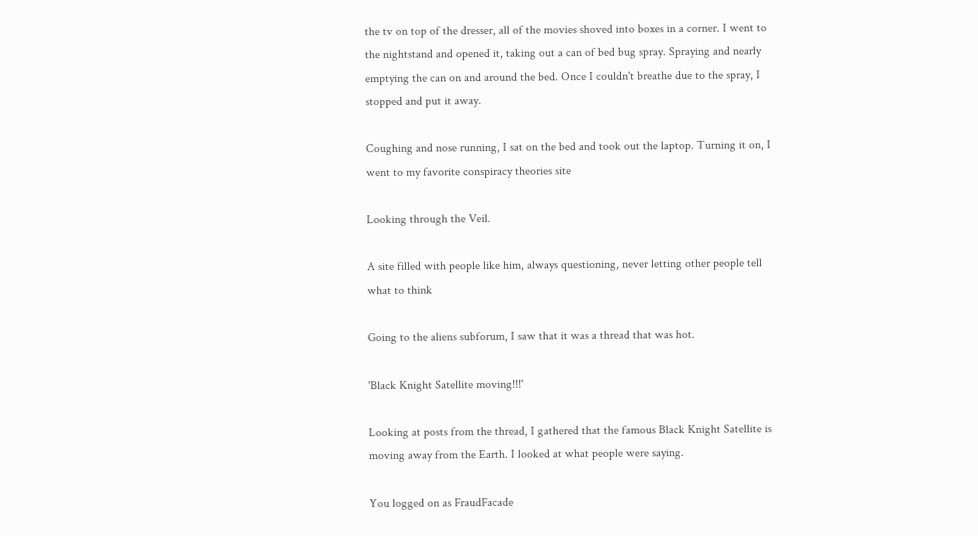the tv on top of the dresser, all of the movies shoved into boxes in a corner. I went to the nightstand and opened it, taking out a can of bed bug spray. Spraying and nearly emptying the can on and around the bed. Once I couldn't breathe due to the spray, I stopped and put it away.

Coughing and nose running, I sat on the bed and took out the laptop. Turning it on, I went to my favorite conspiracy theories site

Looking through the Veil.

A site filled with people like him, always questioning, never letting other people tell what to think

Going to the aliens subforum, I saw that it was a thread that was hot.

'Black Knight Satellite moving!!!'

Looking at posts from the thread, I gathered that the famous Black Knight Satellite is moving away from the Earth. I looked at what people were saying.

You logged on as FraudFacade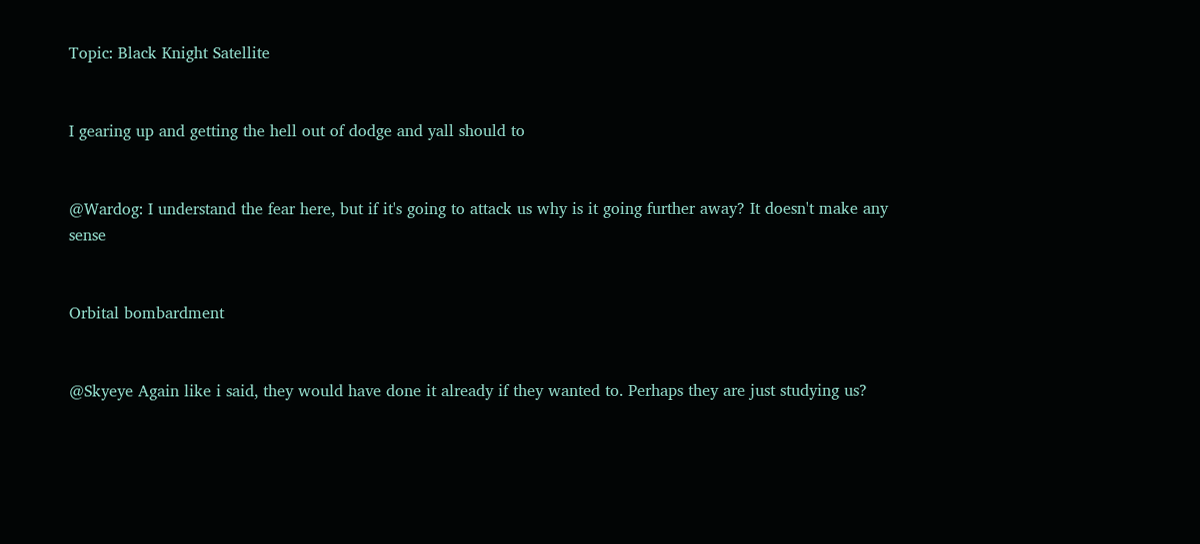Topic: Black Knight Satellite


I gearing up and getting the hell out of dodge and yall should to


@Wardog: I understand the fear here, but if it's going to attack us why is it going further away? It doesn't make any sense


Orbital bombardment


@Skyeye Again like i said, they would have done it already if they wanted to. Perhaps they are just studying us?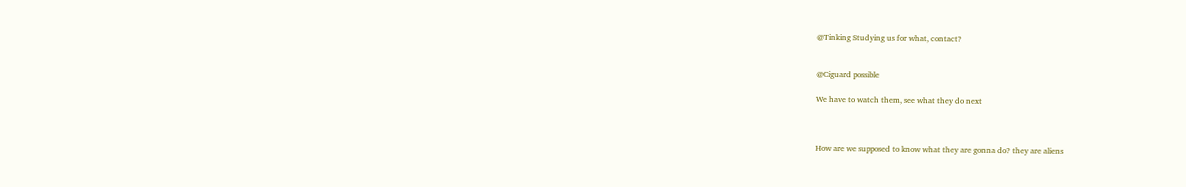@Tinking Studying us for what, contact?


@Ciguard possible

We have to watch them, see what they do next



How are we supposed to know what they are gonna do? they are aliens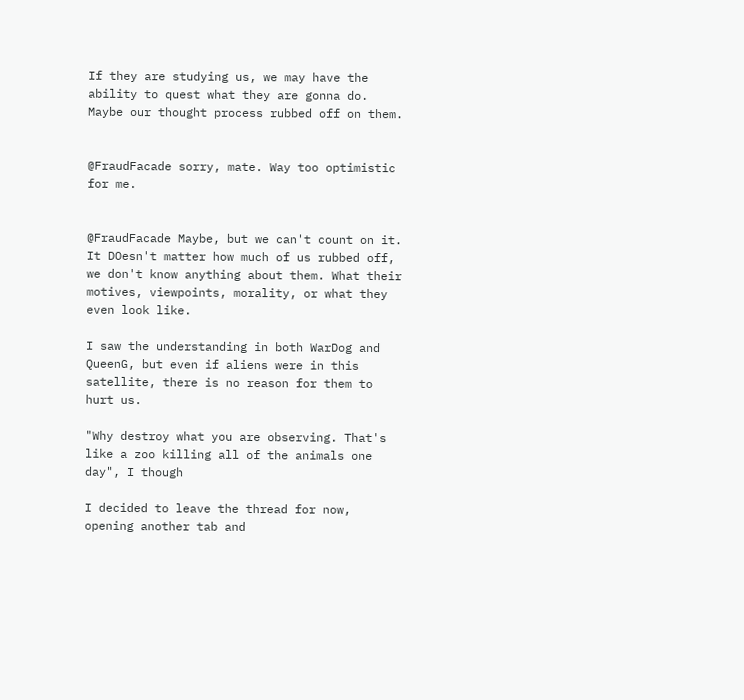If they are studying us, we may have the ability to quest what they are gonna do. Maybe our thought process rubbed off on them.


@FraudFacade sorry, mate. Way too optimistic for me.


@FraudFacade Maybe, but we can't count on it. It DOesn't matter how much of us rubbed off, we don't know anything about them. What their motives, viewpoints, morality, or what they even look like.

I saw the understanding in both WarDog and QueenG, but even if aliens were in this satellite, there is no reason for them to hurt us.

"Why destroy what you are observing. That's like a zoo killing all of the animals one day", I though

I decided to leave the thread for now, opening another tab and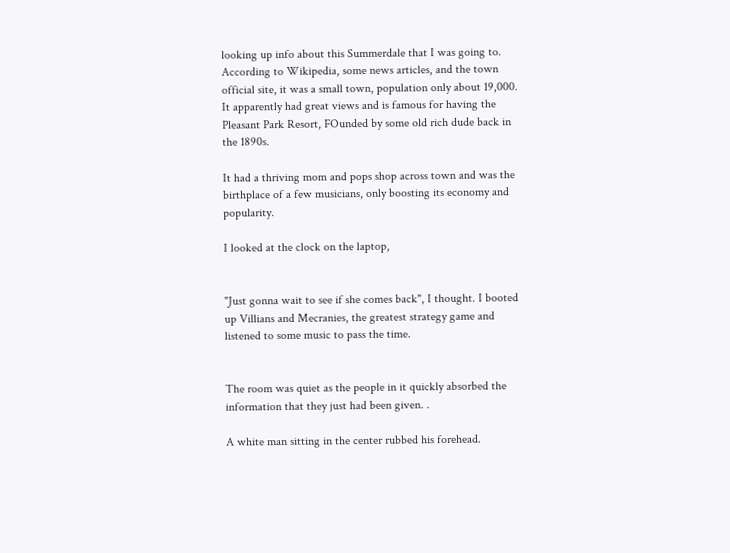looking up info about this Summerdale that I was going to. According to Wikipedia, some news articles, and the town official site, it was a small town, population only about 19,000. It apparently had great views and is famous for having the Pleasant Park Resort, FOunded by some old rich dude back in the 1890s.

It had a thriving mom and pops shop across town and was the birthplace of a few musicians, only boosting its economy and popularity.

I looked at the clock on the laptop,


"Just gonna wait to see if she comes back", I thought. I booted up Villians and Mecranies, the greatest strategy game and listened to some music to pass the time.


The room was quiet as the people in it quickly absorbed the information that they just had been given. .

A white man sitting in the center rubbed his forehead.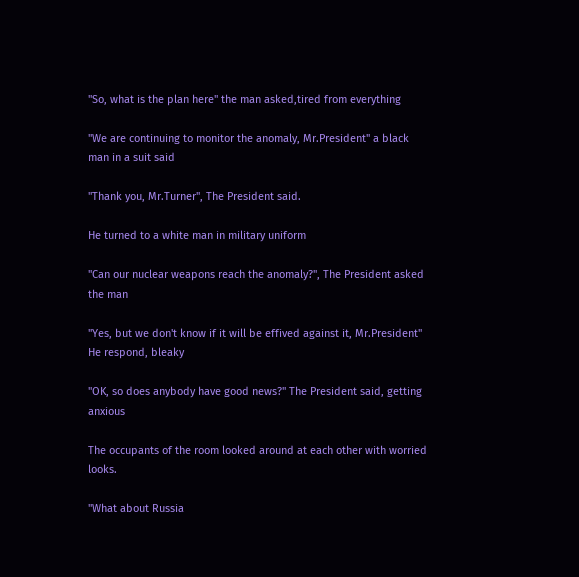"So, what is the plan here" the man asked,tired from everything

"We are continuing to monitor the anomaly, Mr.President" a black man in a suit said

"Thank you, Mr.Turner", The President said.

He turned to a white man in military uniform

"Can our nuclear weapons reach the anomaly?", The President asked the man

"Yes, but we don't know if it will be effived against it, Mr.President" He respond, bleaky

"OK, so does anybody have good news?" The President said, getting anxious

The occupants of the room looked around at each other with worried looks.

"What about Russia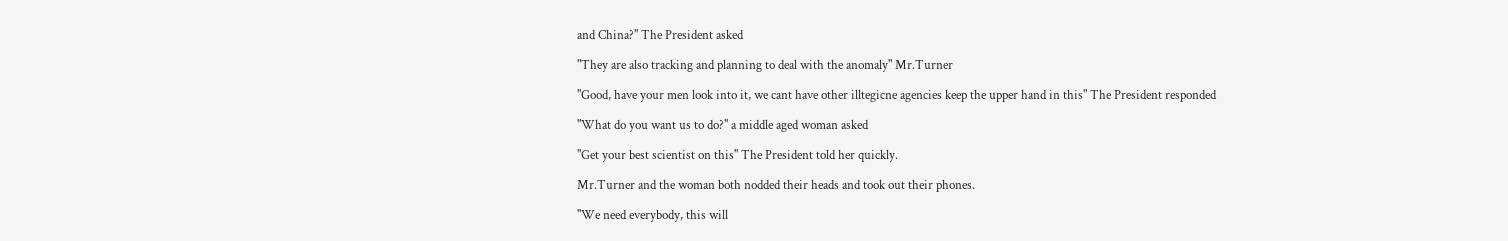and China?" The President asked

"They are also tracking and planning to deal with the anomaly" Mr.Turner

"Good, have your men look into it, we cant have other illtegicne agencies keep the upper hand in this" The President responded

"What do you want us to do?" a middle aged woman asked

"Get your best scientist on this" The President told her quickly.

Mr.Turner and the woman both nodded their heads and took out their phones.

"We need everybody, this will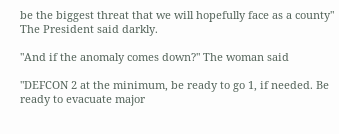be the biggest threat that we will hopefully face as a county" The President said darkly.

"And if the anomaly comes down?" The woman said

"DEFCON 2 at the minimum, be ready to go 1, if needed. Be ready to evacuate major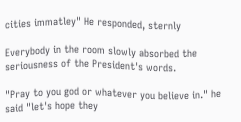cities immatley" He responded, sternly

Everybody in the room slowly absorbed the seriousness of the President's words.

"Pray to you god or whatever you believe in." he said "let's hope they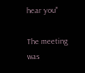hear you"

The meeting was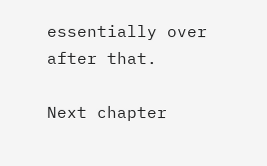essentially over after that.

Next chapter